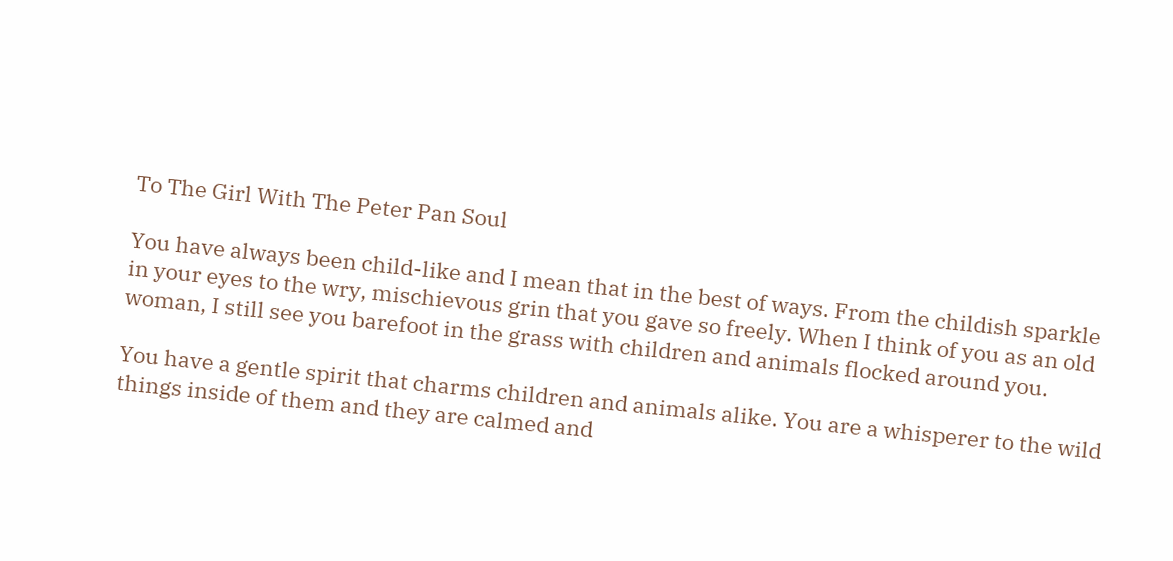To The Girl With The Peter Pan Soul

You have always been child-like and I mean that in the best of ways. From the childish sparkle in your eyes to the wry, mischievous grin that you gave so freely. When I think of you as an old woman, I still see you barefoot in the grass with children and animals flocked around you.

You have a gentle spirit that charms children and animals alike. You are a whisperer to the wild things inside of them and they are calmed and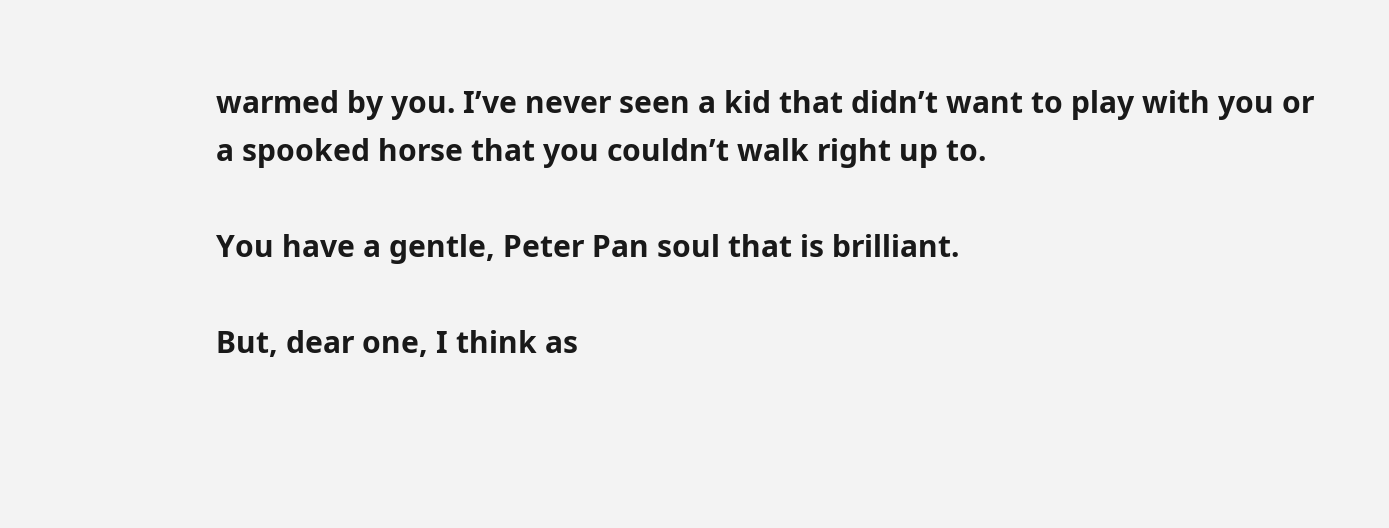warmed by you. I’ve never seen a kid that didn’t want to play with you or a spooked horse that you couldn’t walk right up to.

You have a gentle, Peter Pan soul that is brilliant.

But, dear one, I think as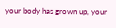your body has grown up, your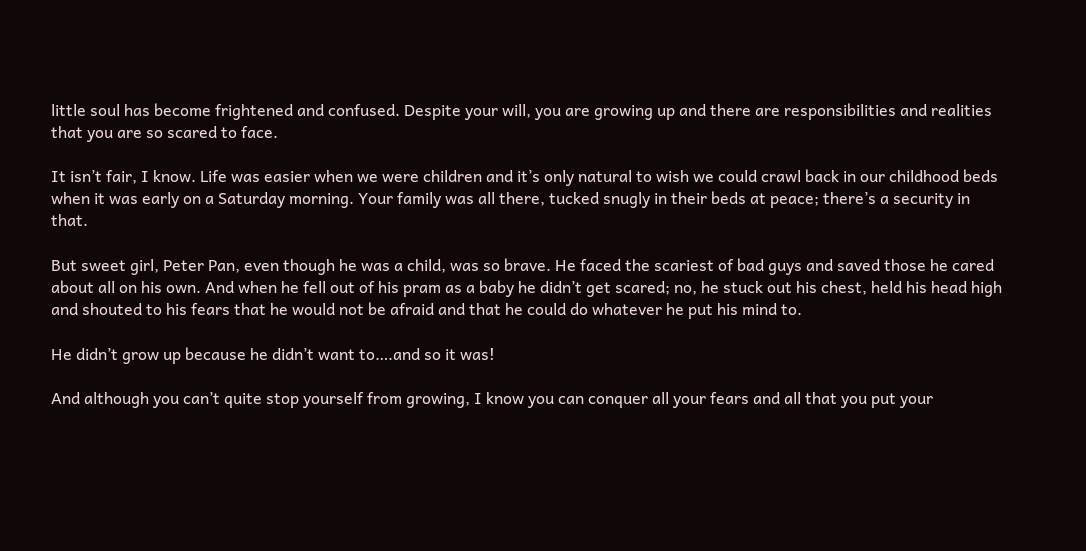little soul has become frightened and confused. Despite your will, you are growing up and there are responsibilities and realities that you are so scared to face.

It isn’t fair, I know. Life was easier when we were children and it’s only natural to wish we could crawl back in our childhood beds when it was early on a Saturday morning. Your family was all there, tucked snugly in their beds at peace; there’s a security in that.

But sweet girl, Peter Pan, even though he was a child, was so brave. He faced the scariest of bad guys and saved those he cared about all on his own. And when he fell out of his pram as a baby he didn’t get scared; no, he stuck out his chest, held his head high and shouted to his fears that he would not be afraid and that he could do whatever he put his mind to.

He didn’t grow up because he didn’t want to….and so it was!

And although you can’t quite stop yourself from growing, I know you can conquer all your fears and all that you put your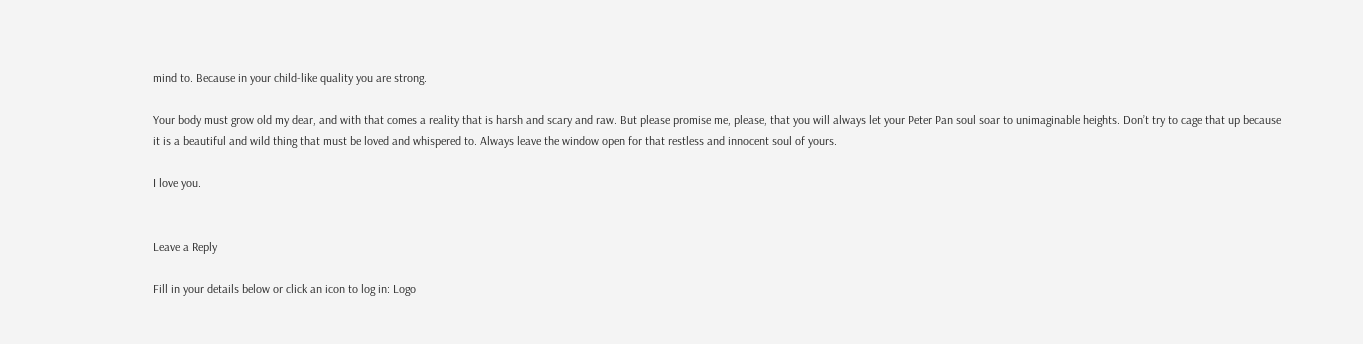mind to. Because in your child-like quality you are strong.

Your body must grow old my dear, and with that comes a reality that is harsh and scary and raw. But please promise me, please, that you will always let your Peter Pan soul soar to unimaginable heights. Don’t try to cage that up because it is a beautiful and wild thing that must be loved and whispered to. Always leave the window open for that restless and innocent soul of yours.

I love you.


Leave a Reply

Fill in your details below or click an icon to log in: Logo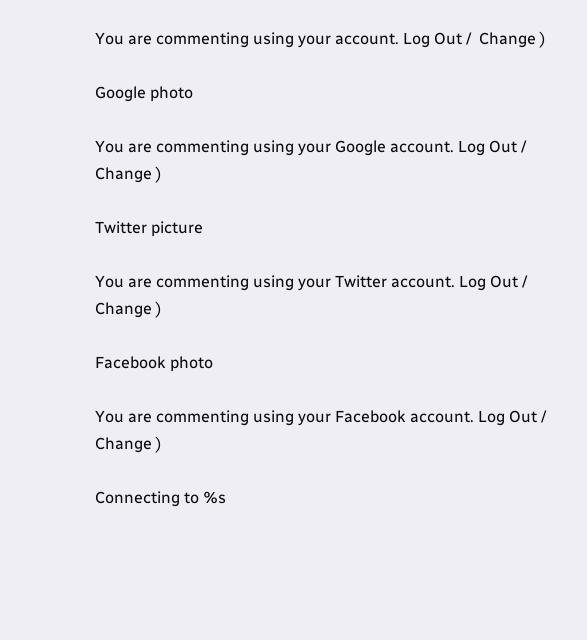You are commenting using your account. Log Out /  Change )

Google photo

You are commenting using your Google account. Log Out /  Change )

Twitter picture

You are commenting using your Twitter account. Log Out /  Change )

Facebook photo

You are commenting using your Facebook account. Log Out /  Change )

Connecting to %s